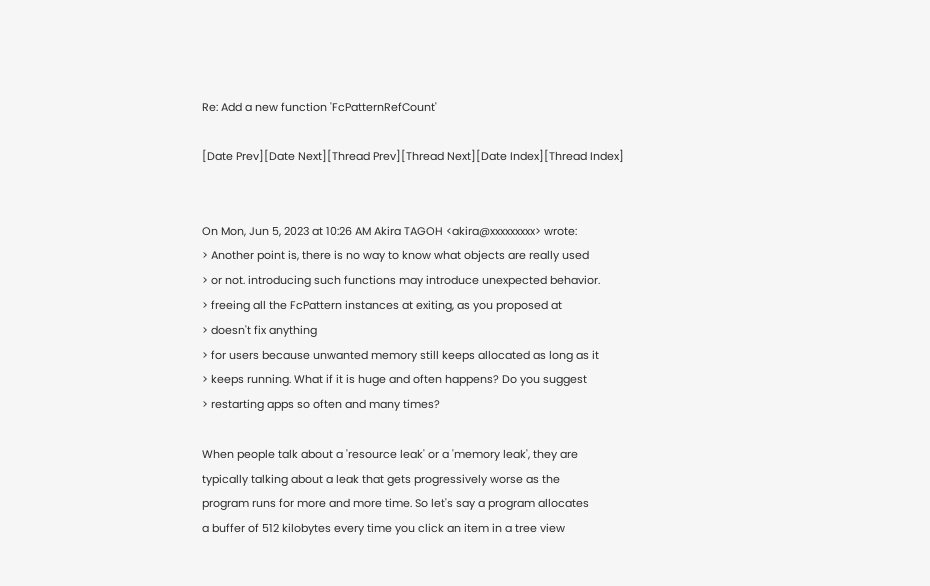Re: Add a new function 'FcPatternRefCount'

[Date Prev][Date Next][Thread Prev][Thread Next][Date Index][Thread Index]


On Mon, Jun 5, 2023 at 10:26 AM Akira TAGOH <akira@xxxxxxxxx> wrote:
> Another point is, there is no way to know what objects are really used
> or not. introducing such functions may introduce unexpected behavior.
> freeing all the FcPattern instances at exiting, as you proposed at
> doesn't fix anything
> for users because unwanted memory still keeps allocated as long as it
> keeps running. What if it is huge and often happens? Do you suggest
> restarting apps so often and many times?

When people talk about a 'resource leak' or a 'memory leak', they are
typically talking about a leak that gets progressively worse as the
program runs for more and more time. So let's say a program allocates
a buffer of 512 kilobytes every time you click an item in a tree view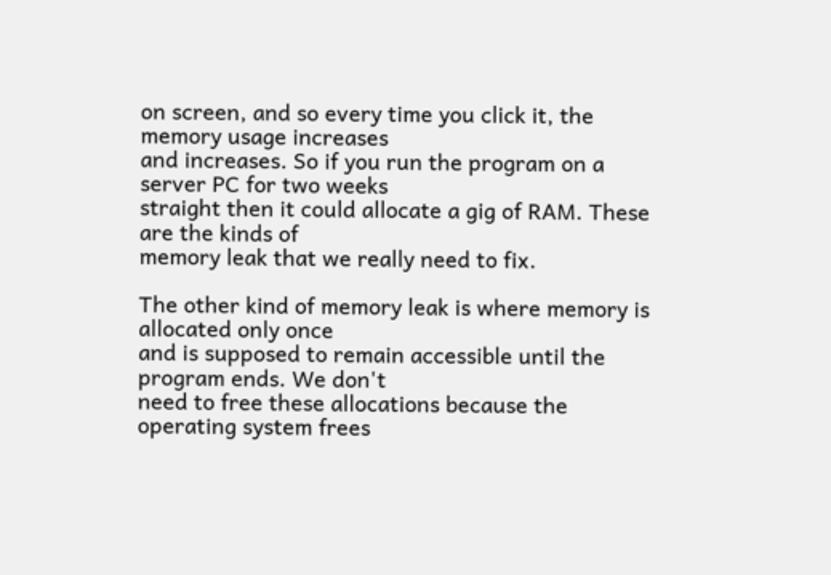on screen, and so every time you click it, the memory usage increases
and increases. So if you run the program on a server PC for two weeks
straight then it could allocate a gig of RAM. These are the kinds of
memory leak that we really need to fix.

The other kind of memory leak is where memory is allocated only once
and is supposed to remain accessible until the program ends. We don't
need to free these allocations because the operating system frees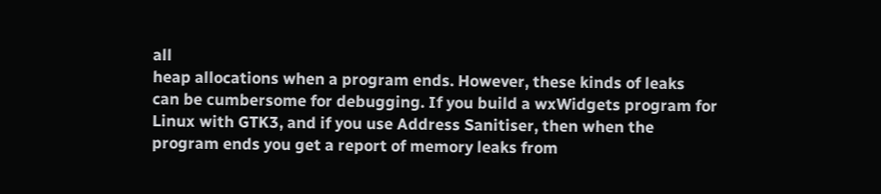all
heap allocations when a program ends. However, these kinds of leaks
can be cumbersome for debugging. If you build a wxWidgets program for
Linux with GTK3, and if you use Address Sanitiser, then when the
program ends you get a report of memory leaks from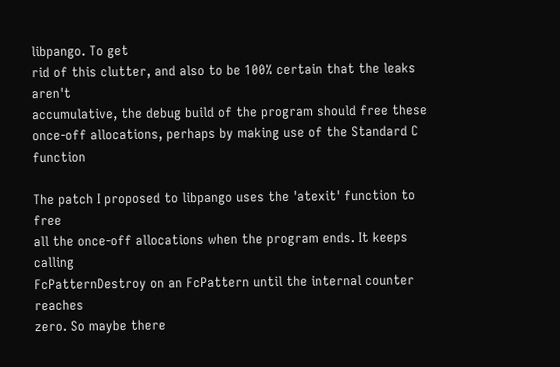libpango. To get
rid of this clutter, and also to be 100% certain that the leaks aren't
accumulative, the debug build of the program should free these
once-off allocations, perhaps by making use of the Standard C function

The patch I proposed to libpango uses the 'atexit' function to free
all the once-off allocations when the program ends. It keeps calling
FcPatternDestroy on an FcPattern until the internal counter reaches
zero. So maybe there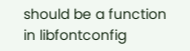should be a function in libfontconfig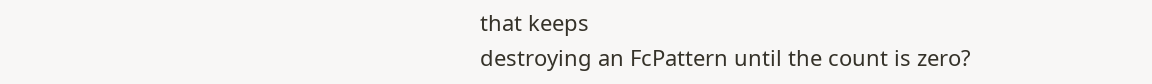that keeps
destroying an FcPattern until the count is zero?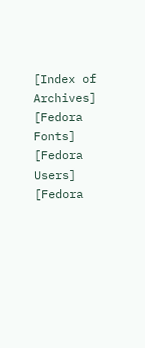[Index of Archives]     [Fedora Fonts]     [Fedora Users]     [Fedora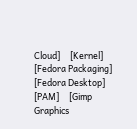Cloud]     [Kernel]     [Fedora Packaging]     [Fedora Desktop]     [PAM]     [Gimp Graphics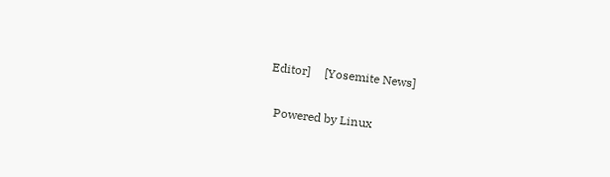Editor]     [Yosemite News]

  Powered by Linux